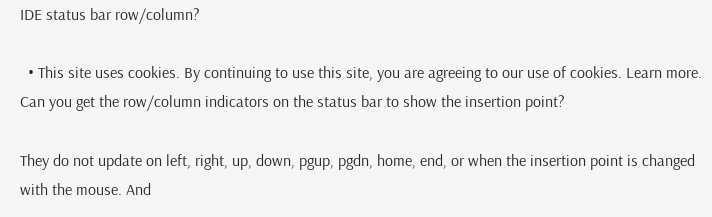IDE status bar row/column?

  • This site uses cookies. By continuing to use this site, you are agreeing to our use of cookies. Learn more.
Can you get the row/column indicators on the status bar to show the insertion point?

They do not update on left, right, up, down, pgup, pgdn, home, end, or when the insertion point is changed with the mouse. And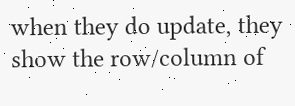when they do update, they show the row/column of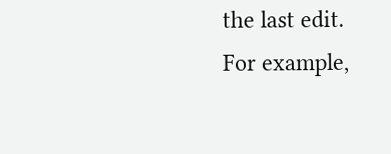the last edit. For example,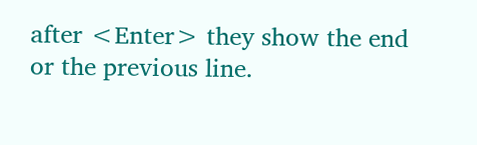after <Enter> they show the end or the previous line.